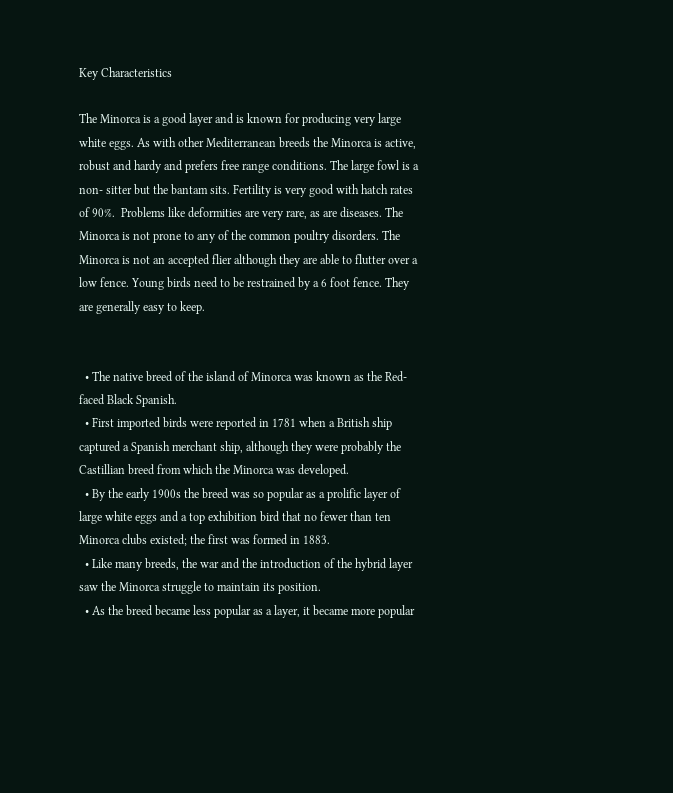Key Characteristics

The Minorca is a good layer and is known for producing very large white eggs. As with other Mediterranean breeds the Minorca is active, robust and hardy and prefers free range conditions. The large fowl is a non- sitter but the bantam sits. Fertility is very good with hatch rates of 90%.  Problems like deformities are very rare, as are diseases. The Minorca is not prone to any of the common poultry disorders. The Minorca is not an accepted flier although they are able to flutter over a low fence. Young birds need to be restrained by a 6 foot fence. They are generally easy to keep.


  • The native breed of the island of Minorca was known as the Red-faced Black Spanish.
  • First imported birds were reported in 1781 when a British ship captured a Spanish merchant ship, although they were probably the Castillian breed from which the Minorca was developed.
  • By the early 1900s the breed was so popular as a prolific layer of large white eggs and a top exhibition bird that no fewer than ten Minorca clubs existed; the first was formed in 1883.
  • Like many breeds, the war and the introduction of the hybrid layer saw the Minorca struggle to maintain its position.
  • As the breed became less popular as a layer, it became more popular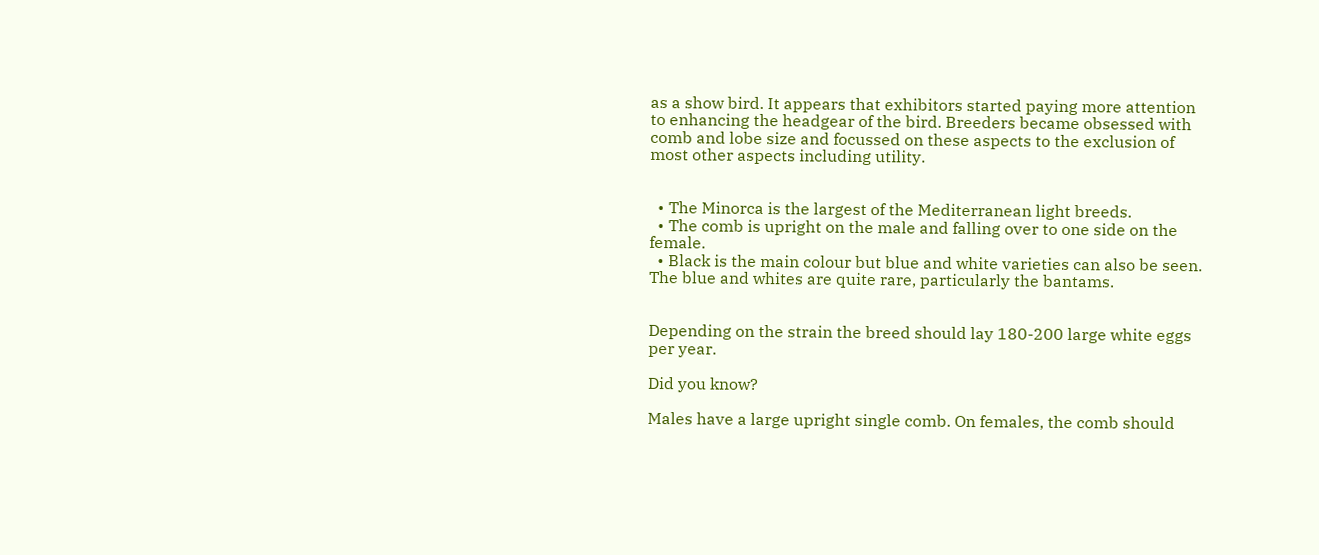as a show bird. It appears that exhibitors started paying more attention to enhancing the headgear of the bird. Breeders became obsessed with comb and lobe size and focussed on these aspects to the exclusion of most other aspects including utility.


  • The Minorca is the largest of the Mediterranean light breeds.
  • The comb is upright on the male and falling over to one side on the female.
  • Black is the main colour but blue and white varieties can also be seen. The blue and whites are quite rare, particularly the bantams.


Depending on the strain the breed should lay 180-200 large white eggs per year.

Did you know?

Males have a large upright single comb. On females, the comb should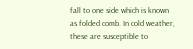fall to one side which is known as folded comb. In cold weather, these are susceptible to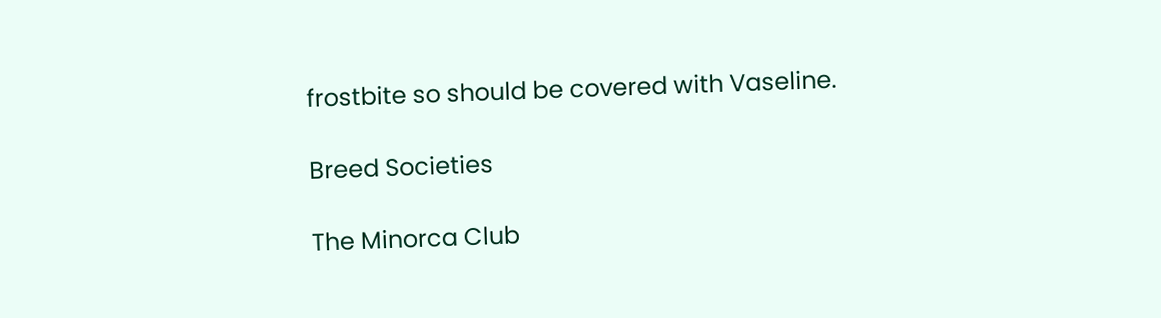frostbite so should be covered with Vaseline.

Breed Societies

The Minorca Club